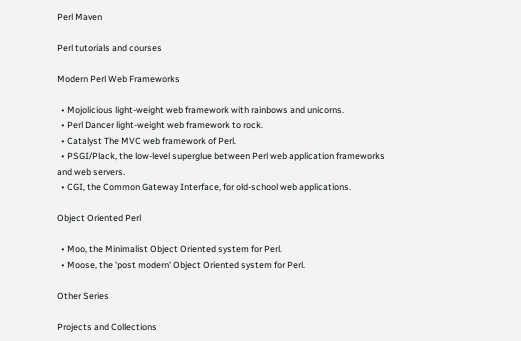Perl Maven

Perl tutorials and courses

Modern Perl Web Frameworks

  • Mojolicious light-weight web framework with rainbows and unicorns.
  • Perl Dancer light-weight web framework to rock.
  • Catalyst The MVC web framework of Perl.
  • PSGI/Plack, the low-level superglue between Perl web application frameworks and web servers.
  • CGI, the Common Gateway Interface, for old-school web applications.

Object Oriented Perl

  • Moo, the Minimalist Object Oriented system for Perl.
  • Moose, the 'post modern' Object Oriented system for Perl.

Other Series

Projects and Collections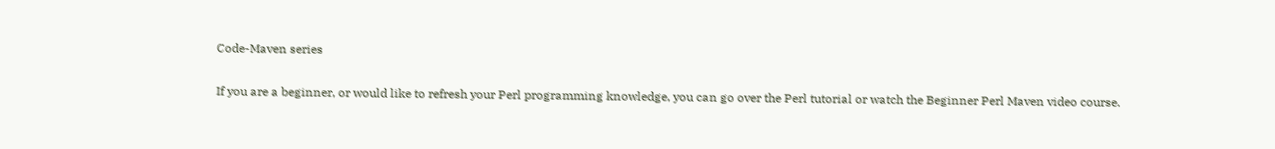Code-Maven series

If you are a beginner, or would like to refresh your Perl programming knowledge, you can go over the Perl tutorial or watch the Beginner Perl Maven video course.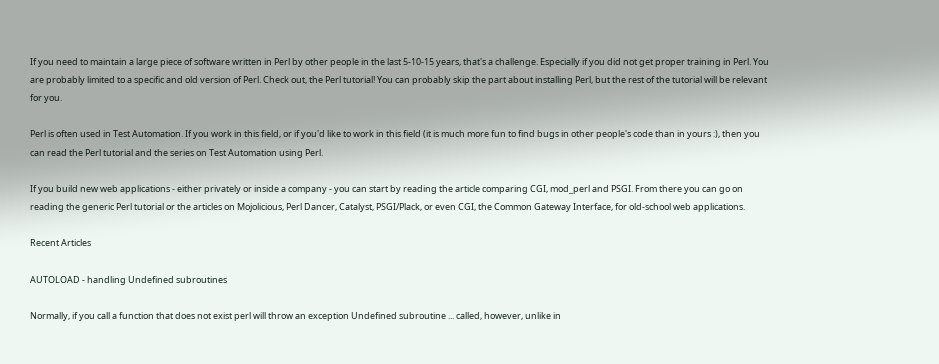If you need to maintain a large piece of software written in Perl by other people in the last 5-10-15 years, that's a challenge. Especially if you did not get proper training in Perl. You are probably limited to a specific and old version of Perl. Check out, the Perl tutorial! You can probably skip the part about installing Perl, but the rest of the tutorial will be relevant for you.

Perl is often used in Test Automation. If you work in this field, or if you'd like to work in this field (it is much more fun to find bugs in other people's code than in yours :), then you can read the Perl tutorial and the series on Test Automation using Perl.

If you build new web applications - either privately or inside a company - you can start by reading the article comparing CGI, mod_perl and PSGI. From there you can go on reading the generic Perl tutorial or the articles on Mojolicious, Perl Dancer, Catalyst, PSGI/Plack, or even CGI, the Common Gateway Interface, for old-school web applications.

Recent Articles

AUTOLOAD - handling Undefined subroutines

Normally, if you call a function that does not exist perl will throw an exception Undefined subroutine ... called, however, unlike in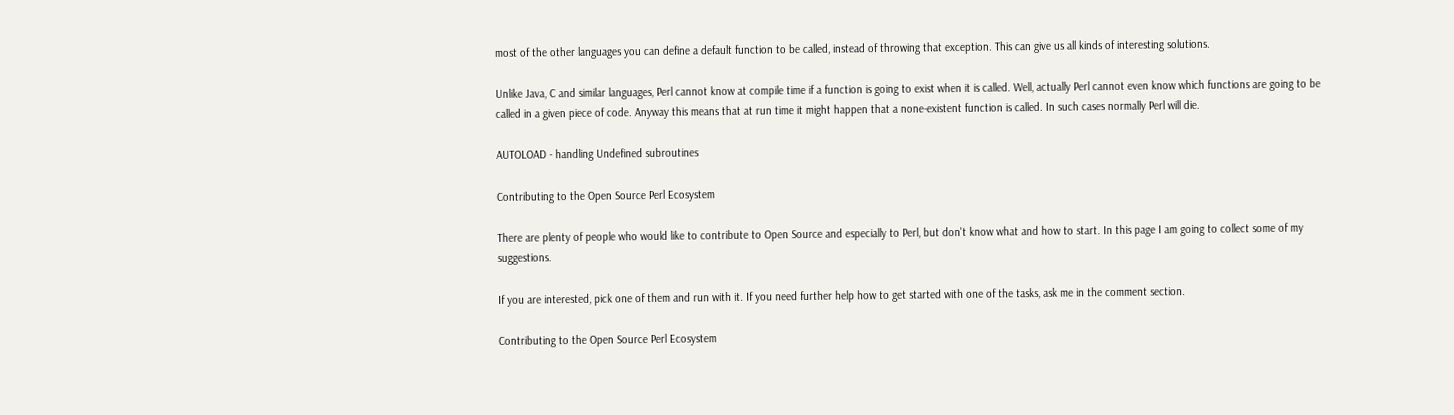most of the other languages you can define a default function to be called, instead of throwing that exception. This can give us all kinds of interesting solutions.

Unlike Java, C and similar languages, Perl cannot know at compile time if a function is going to exist when it is called. Well, actually Perl cannot even know which functions are going to be called in a given piece of code. Anyway this means that at run time it might happen that a none-existent function is called. In such cases normally Perl will die.

AUTOLOAD - handling Undefined subroutines

Contributing to the Open Source Perl Ecosystem

There are plenty of people who would like to contribute to Open Source and especially to Perl, but don't know what and how to start. In this page I am going to collect some of my suggestions.

If you are interested, pick one of them and run with it. If you need further help how to get started with one of the tasks, ask me in the comment section.

Contributing to the Open Source Perl Ecosystem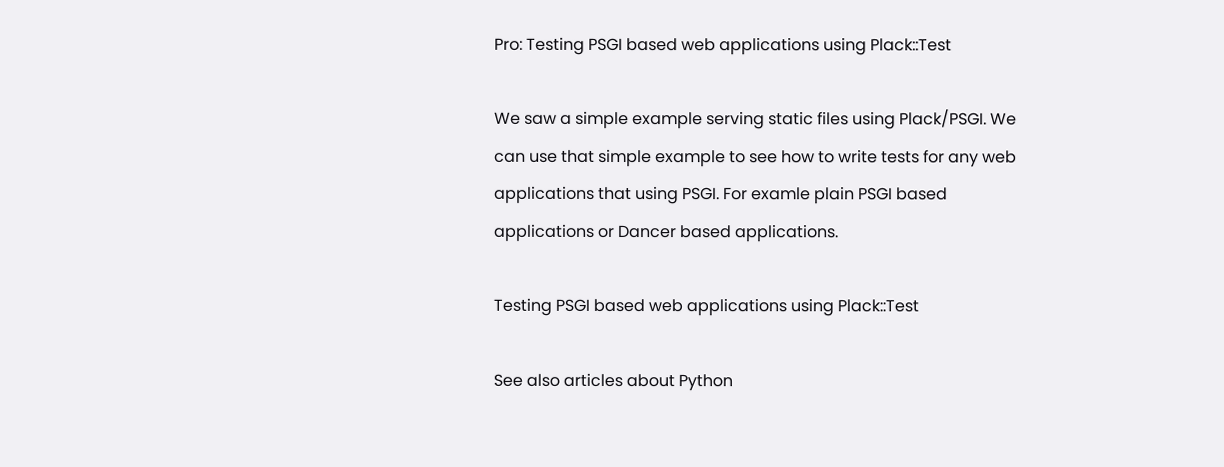Pro: Testing PSGI based web applications using Plack::Test

We saw a simple example serving static files using Plack/PSGI. We can use that simple example to see how to write tests for any web applications that using PSGI. For examle plain PSGI based applications or Dancer based applications.

Testing PSGI based web applications using Plack::Test

See also articles about Python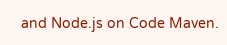and Node.js on Code Maven.